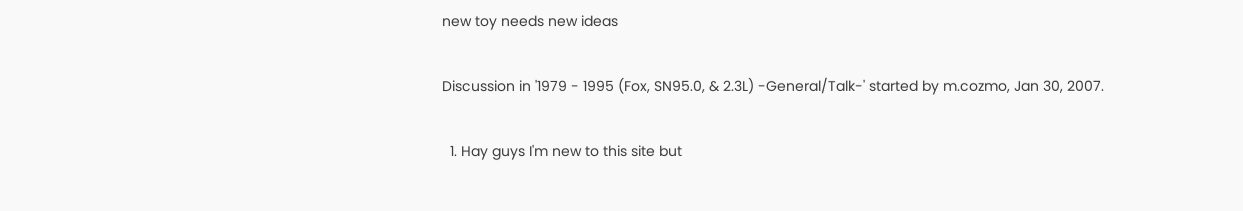new toy needs new ideas

Discussion in '1979 - 1995 (Fox, SN95.0, & 2.3L) -General/Talk-' started by m.cozmo, Jan 30, 2007.

  1. Hay guys I'm new to this site but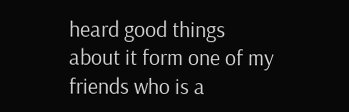heard good things about it form one of my friends who is a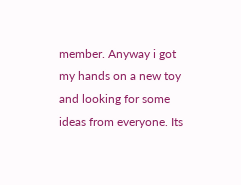member. Anyway i got my hands on a new toy and looking for some ideas from everyone. Its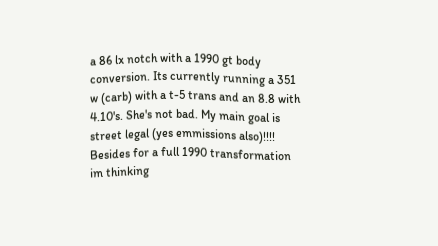a 86 lx notch with a 1990 gt body conversion. Its currently running a 351 w (carb) with a t-5 trans and an 8.8 with 4.10's. She's not bad. My main goal is street legal (yes emmissions also)!!!! Besides for a full 1990 transformation im thinking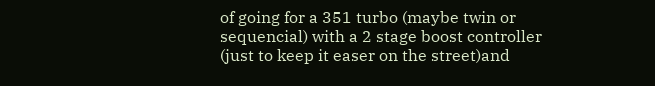of going for a 351 turbo (maybe twin or sequencial) with a 2 stage boost controller (just to keep it easer on the street)and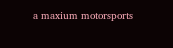a maxium motorsports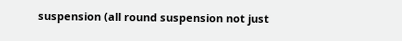suspension (all round suspension not just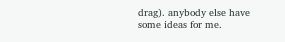drag). anybody else have some ideas for me.